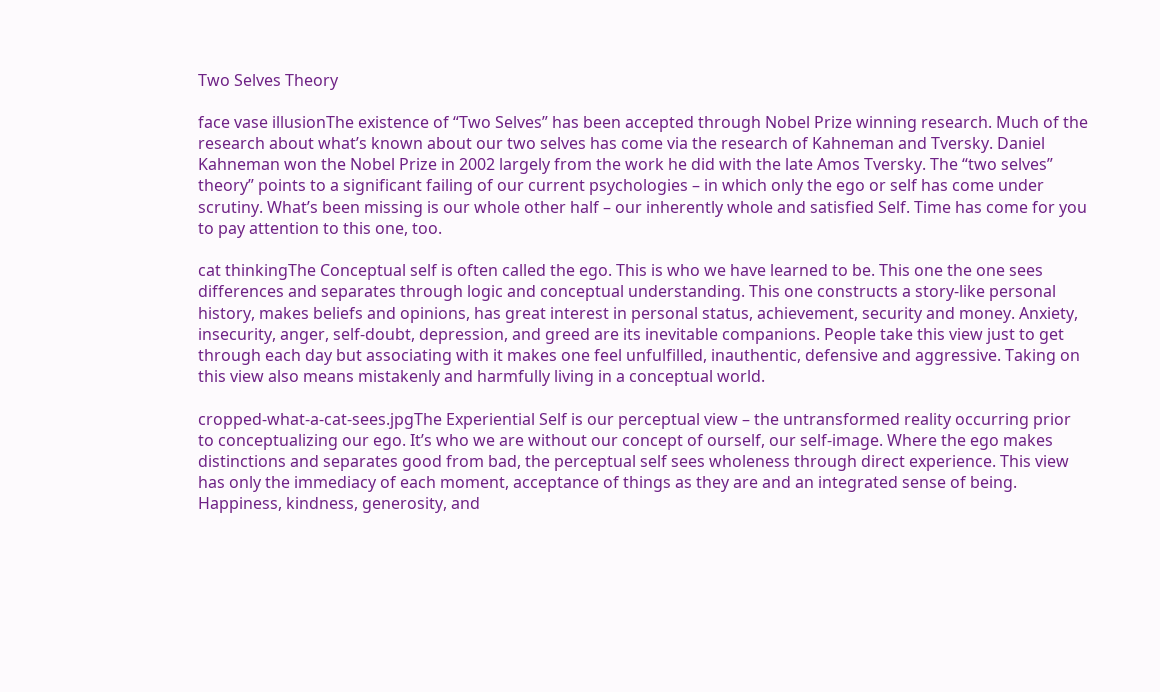Two Selves Theory

face vase illusionThe existence of “Two Selves” has been accepted through Nobel Prize winning research. Much of the research about what’s known about our two selves has come via the research of Kahneman and Tversky. Daniel Kahneman won the Nobel Prize in 2002 largely from the work he did with the late Amos Tversky. The “two selves” theory” points to a significant failing of our current psychologies – in which only the ego or self has come under scrutiny. What’s been missing is our whole other half – our inherently whole and satisfied Self. Time has come for you to pay attention to this one, too.

cat thinkingThe Conceptual self is often called the ego. This is who we have learned to be. This one the one sees differences and separates through logic and conceptual understanding. This one constructs a story-like personal history, makes beliefs and opinions, has great interest in personal status, achievement, security and money. Anxiety, insecurity, anger, self-doubt, depression, and greed are its inevitable companions. People take this view just to get through each day but associating with it makes one feel unfulfilled, inauthentic, defensive and aggressive. Taking on this view also means mistakenly and harmfully living in a conceptual world.

cropped-what-a-cat-sees.jpgThe Experiential Self is our perceptual view – the untransformed reality occurring prior to conceptualizing our ego. It’s who we are without our concept of ourself, our self-image. Where the ego makes distinctions and separates good from bad, the perceptual self sees wholeness through direct experience. This view has only the immediacy of each moment, acceptance of things as they are and an integrated sense of being. Happiness, kindness, generosity, and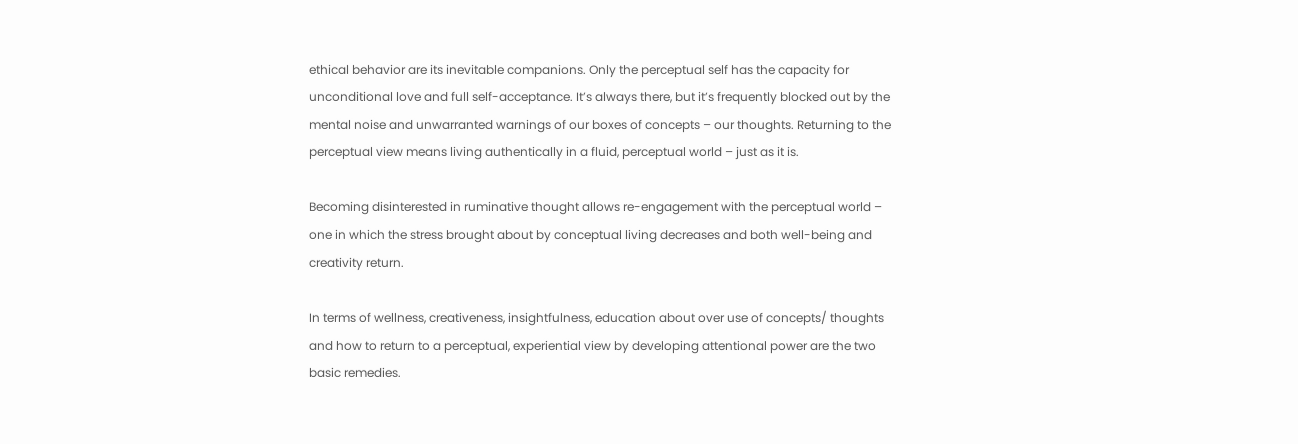ethical behavior are its inevitable companions. Only the perceptual self has the capacity for unconditional love and full self-acceptance. It’s always there, but it’s frequently blocked out by the mental noise and unwarranted warnings of our boxes of concepts – our thoughts. Returning to the perceptual view means living authentically in a fluid, perceptual world – just as it is.

Becoming disinterested in ruminative thought allows re-engagement with the perceptual world – one in which the stress brought about by conceptual living decreases and both well-being and creativity return.

In terms of wellness, creativeness, insightfulness, education about over use of concepts/ thoughts and how to return to a perceptual, experiential view by developing attentional power are the two basic remedies.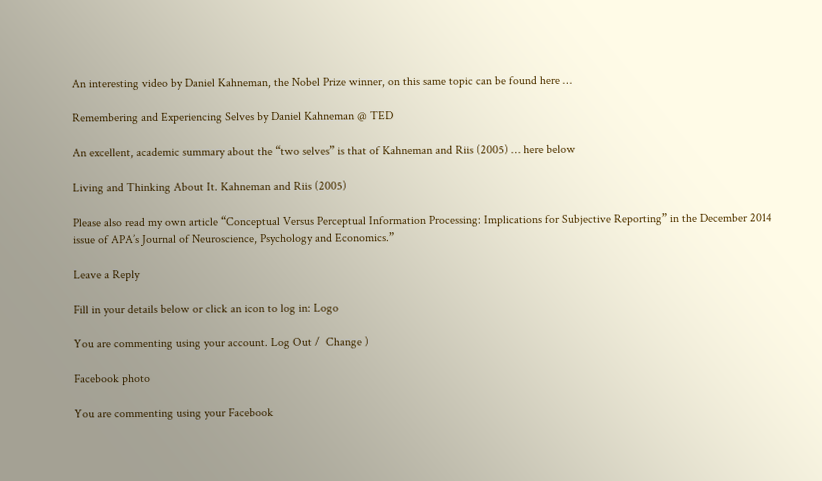An interesting video by Daniel Kahneman, the Nobel Prize winner, on this same topic can be found here …

Remembering and Experiencing Selves by Daniel Kahneman @ TED

An excellent, academic summary about the “two selves” is that of Kahneman and Riis (2005) … here below

Living and Thinking About It. Kahneman and Riis (2005)

Please also read my own article “Conceptual Versus Perceptual Information Processing: Implications for Subjective Reporting” in the December 2014 issue of APA’s Journal of Neuroscience, Psychology and Economics.”

Leave a Reply

Fill in your details below or click an icon to log in: Logo

You are commenting using your account. Log Out /  Change )

Facebook photo

You are commenting using your Facebook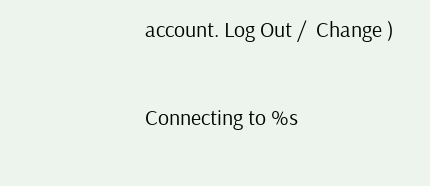account. Log Out /  Change )

Connecting to %s